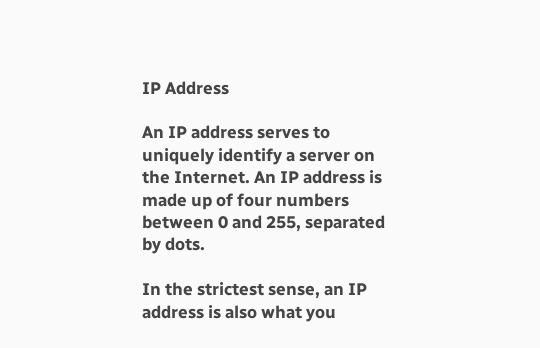IP Address

An IP address serves to uniquely identify a server on the Internet. An IP address is made up of four numbers between 0 and 255, separated by dots.

In the strictest sense, an IP address is also what you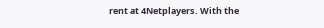rent at 4Netplayers. With the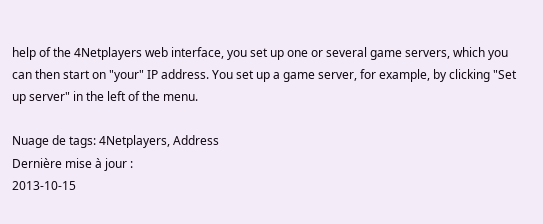help of the 4Netplayers web interface, you set up one or several game servers, which you can then start on "your" IP address. You set up a game server, for example, by clicking "Set up server" in the left of the menu.

Nuage de tags: 4Netplayers, Address
Dernière mise à jour :
2013-10-15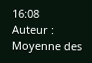16:08
Auteur :
Moyenne des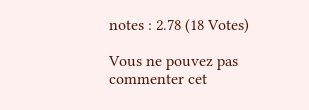notes : 2.78 (18 Votes)

Vous ne pouvez pas commenter cet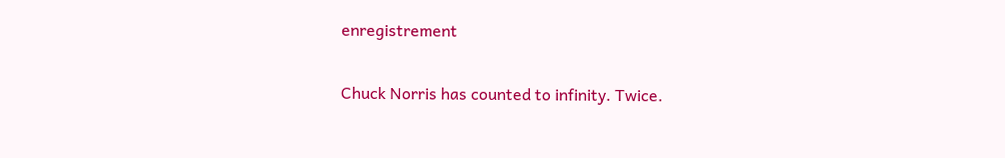enregistrement

Chuck Norris has counted to infinity. Twice.